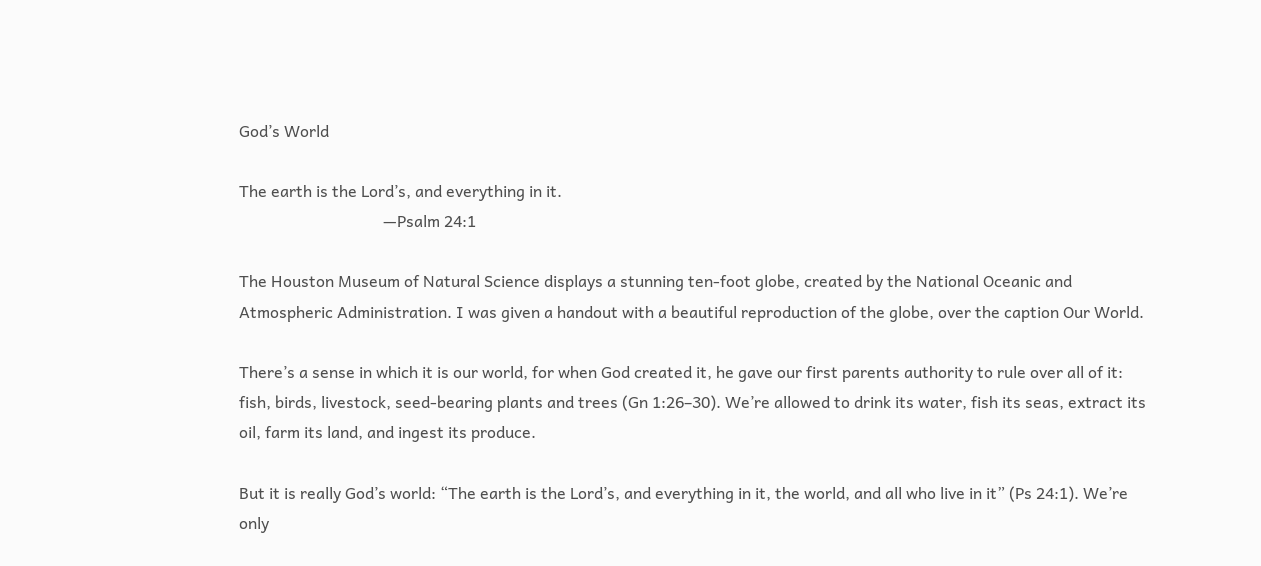God’s World

The earth is the Lord’s, and everything in it.
                                    —Psalm 24:1

The Houston Museum of Natural Science displays a stunning ten-foot globe, created by the National Oceanic and Atmospheric Administration. I was given a handout with a beautiful reproduction of the globe, over the caption Our World.

There’s a sense in which it is our world, for when God created it, he gave our first parents authority to rule over all of it: fish, birds, livestock, seed-bearing plants and trees (Gn 1:26–30). We’re allowed to drink its water, fish its seas, extract its oil, farm its land, and ingest its produce.

But it is really God’s world: “The earth is the Lord’s, and everything in it, the world, and all who live in it” (Ps 24:1). We’re only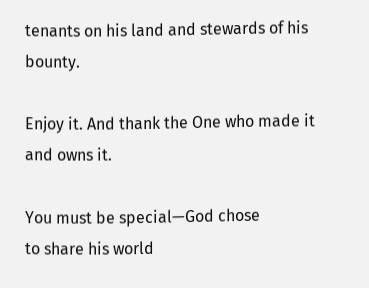tenants on his land and stewards of his bounty.

Enjoy it. And thank the One who made it and owns it.

You must be special—God chose
to share his world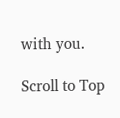with you.

Scroll to Top